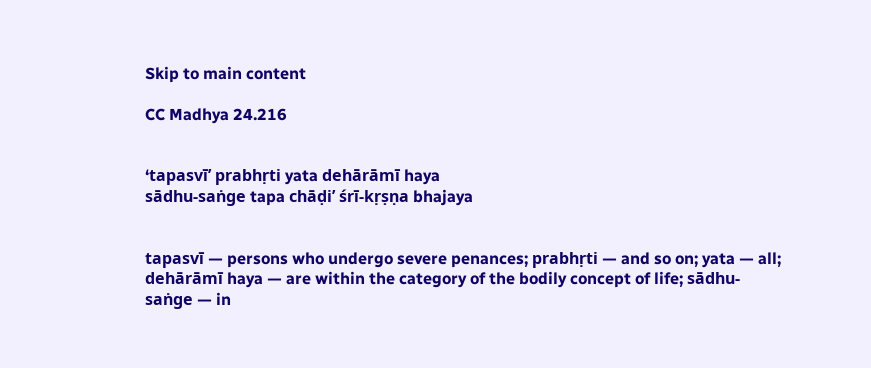Skip to main content

CC Madhya 24.216


‘tapasvī’ prabhṛti yata dehārāmī haya
sādhu-saṅge tapa chāḍi’ śrī-kṛṣṇa bhajaya


tapasvī — persons who undergo severe penances; prabhṛti — and so on; yata — all; dehārāmī haya — are within the category of the bodily concept of life; sādhu-saṅge — in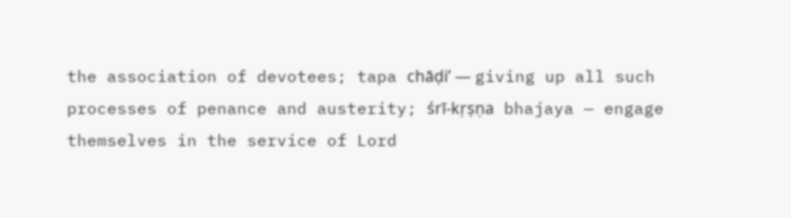the association of devotees; tapa chāḍi’ — giving up all such processes of penance and austerity; śrī-kṛṣṇa bhajaya — engage themselves in the service of Lord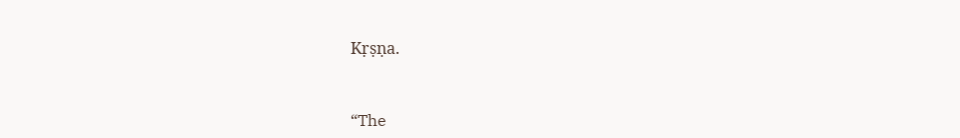Kṛṣṇa.


“The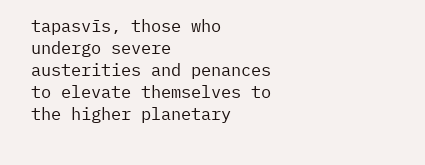tapasvīs, those who undergo severe austerities and penances to elevate themselves to the higher planetary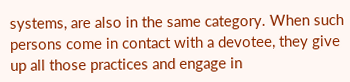systems, are also in the same category. When such persons come in contact with a devotee, they give up all those practices and engage in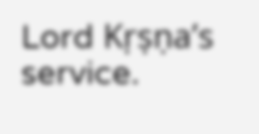Lord Kṛṣṇa’s service.